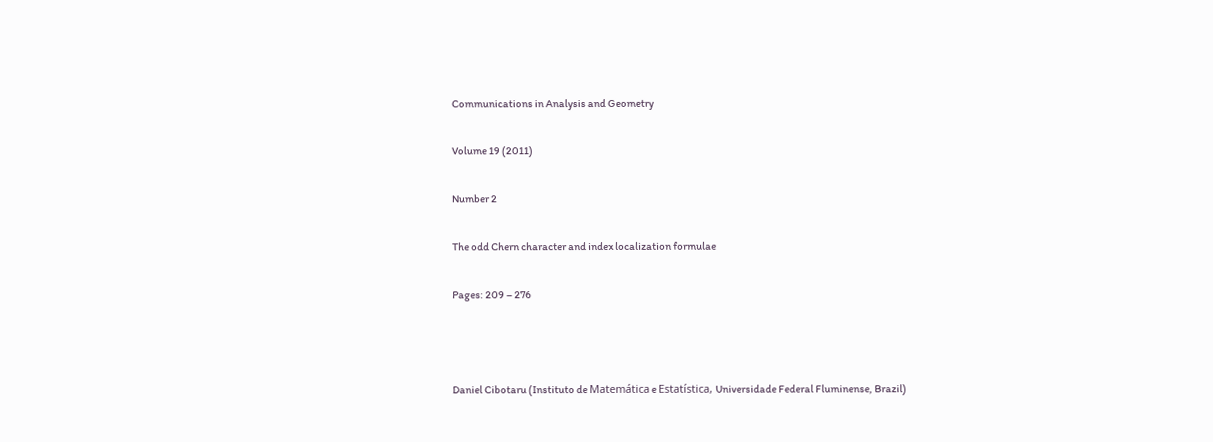Communications in Analysis and Geometry

Volume 19 (2011)

Number 2

The odd Chern character and index localization formulae

Pages: 209 – 276



Daniel Cibotaru (Instituto de Matemática e Estatística, Universidade Federal Fluminense, Brazil)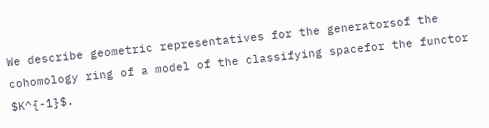We describe geometric representatives for the generatorsof the cohomology ring of a model of the classifying spacefor the functor $K^{-1}$.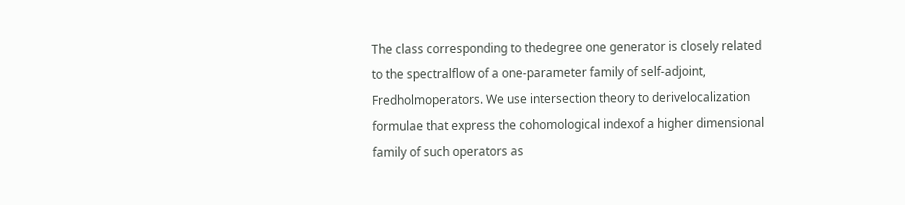The class corresponding to thedegree one generator is closely related to the spectralflow of a one-parameter family of self-adjoint, Fredholmoperators. We use intersection theory to derivelocalization formulae that express the cohomological indexof a higher dimensional family of such operators as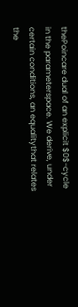thePoincare dual of an explicit $0$-cycle in the parameterspace. We derive, under certain conditions, an equalitythat relates the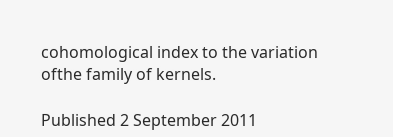cohomological index to the variation ofthe family of kernels.

Published 2 September 2011